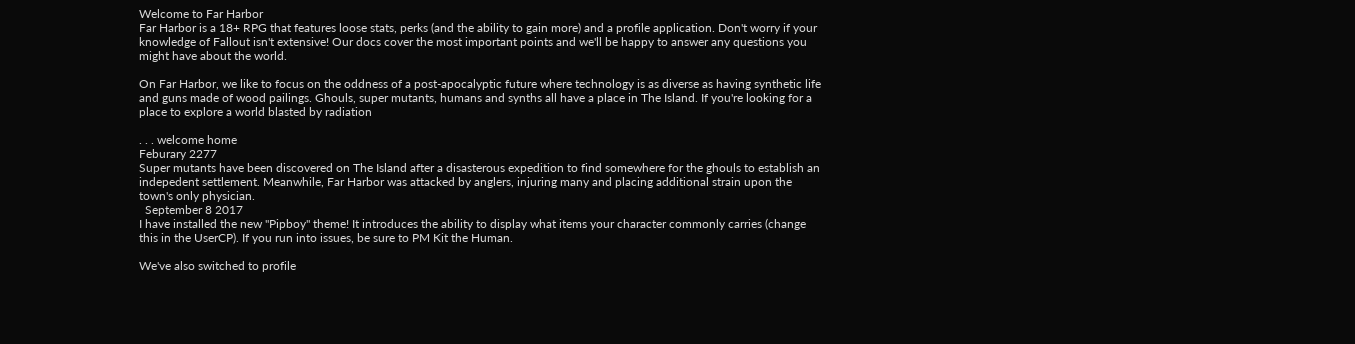Welcome to Far Harbor
Far Harbor is a 18+ RPG that features loose stats, perks (and the ability to gain more) and a profile application. Don't worry if your knowledge of Fallout isn't extensive! Our docs cover the most important points and we'll be happy to answer any questions you might have about the world.

On Far Harbor, we like to focus on the oddness of a post-apocalyptic future where technology is as diverse as having synthetic life and guns made of wood pailings. Ghouls, super mutants, humans and synths all have a place in The Island. If you're looking for a place to explore a world blasted by radiation

. . . welcome home
Feburary 2277
Super mutants have been discovered on The Island after a disasterous expedition to find somewhere for the ghouls to establish an indepedent settlement. Meanwhile, Far Harbor was attacked by anglers, injuring many and placing additional strain upon the town's only physician.
  September 8 2017
I have installed the new "Pipboy" theme! It introduces the ability to display what items your character commonly carries (change this in the UserCP). If you run into issues, be sure to PM Kit the Human.

We've also switched to profile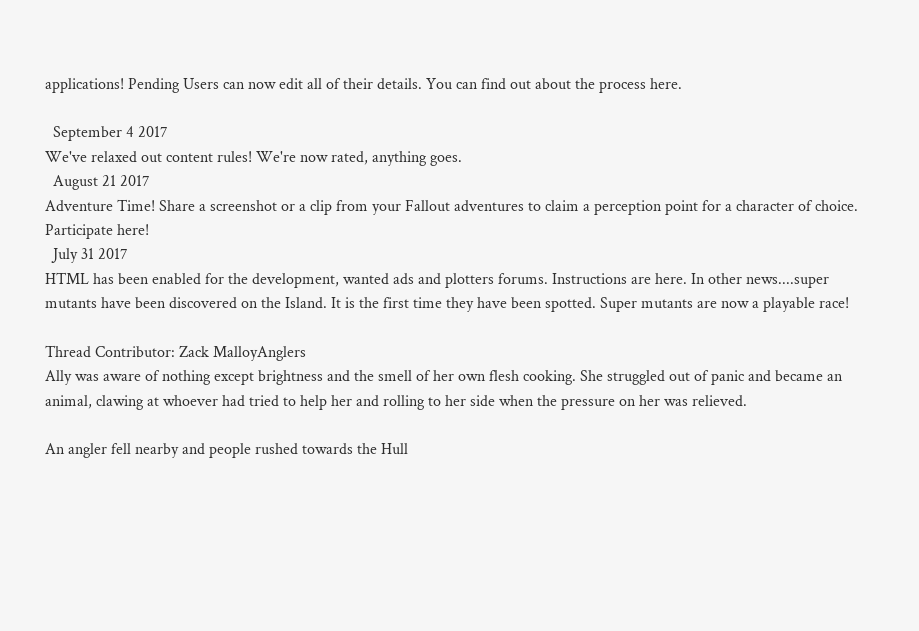applications! Pending Users can now edit all of their details. You can find out about the process here.

  September 4 2017
We've relaxed out content rules! We're now rated, anything goes.
  August 21 2017
Adventure Time! Share a screenshot or a clip from your Fallout adventures to claim a perception point for a character of choice. Participate here!
  July 31 2017
HTML has been enabled for the development, wanted ads and plotters forums. Instructions are here. In other news....super mutants have been discovered on the Island. It is the first time they have been spotted. Super mutants are now a playable race!

Thread Contributor: Zack MalloyAnglers
Ally was aware of nothing except brightness and the smell of her own flesh cooking. She struggled out of panic and became an animal, clawing at whoever had tried to help her and rolling to her side when the pressure on her was relieved.

An angler fell nearby and people rushed towards the Hull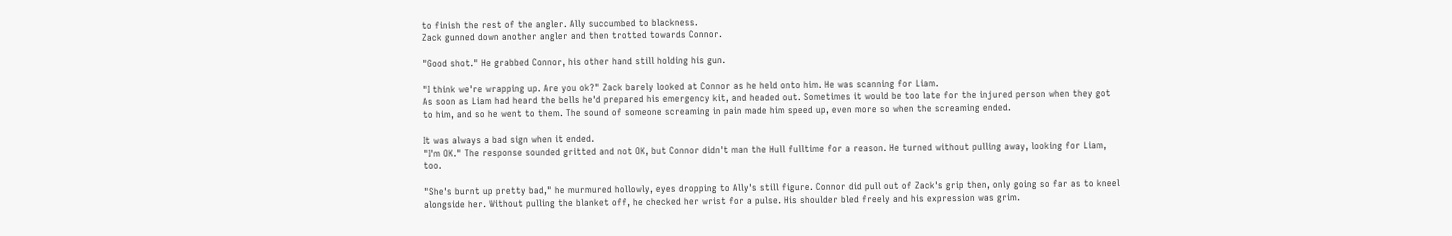to finish the rest of the angler. Ally succumbed to blackness.
Zack gunned down another angler and then trotted towards Connor.

"Good shot." He grabbed Connor, his other hand still holding his gun.

"I think we're wrapping up. Are you ok?" Zack barely looked at Connor as he held onto him. He was scanning for Liam.
As soon as Liam had heard the bells he'd prepared his emergency kit, and headed out. Sometimes it would be too late for the injured person when they got to him, and so he went to them. The sound of someone screaming in pain made him speed up, even more so when the screaming ended.

It was always a bad sign when it ended.
"I'm OK." The response sounded gritted and not OK, but Connor didn't man the Hull fulltime for a reason. He turned without pulling away, looking for Liam, too.

"She's burnt up pretty bad," he murmured hollowly, eyes dropping to Ally's still figure. Connor did pull out of Zack's grip then, only going so far as to kneel alongside her. Without pulling the blanket off, he checked her wrist for a pulse. His shoulder bled freely and his expression was grim.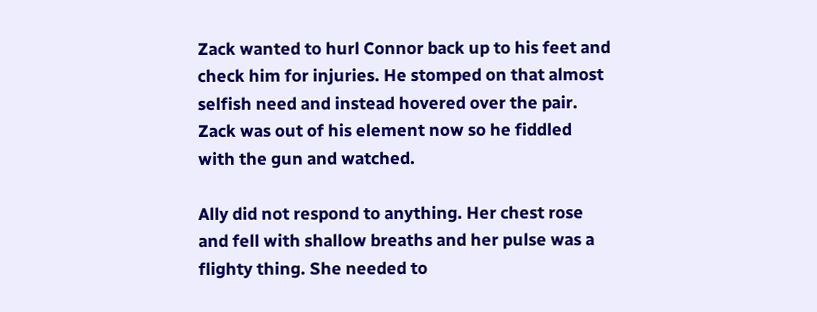Zack wanted to hurl Connor back up to his feet and check him for injuries. He stomped on that almost selfish need and instead hovered over the pair. Zack was out of his element now so he fiddled with the gun and watched.

Ally did not respond to anything. Her chest rose and fell with shallow breaths and her pulse was a flighty thing. She needed to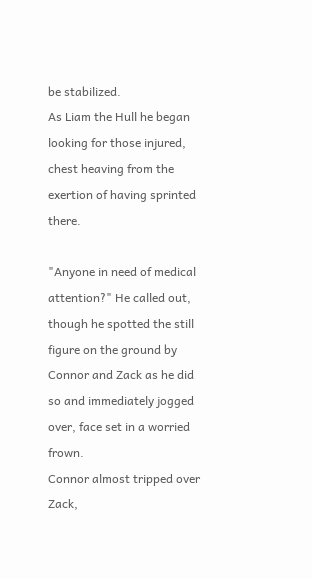be stabilized.
As Liam the Hull he began looking for those injured, chest heaving from the exertion of having sprinted there.

"Anyone in need of medical attention?" He called out, though he spotted the still figure on the ground by Connor and Zack as he did so and immediately jogged over, face set in a worried frown.
Connor almost tripped over Zack,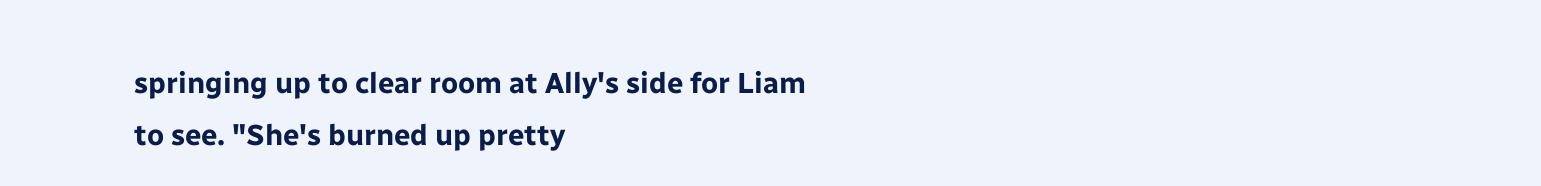springing up to clear room at Ally's side for Liam to see. "She's burned up pretty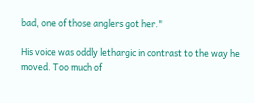bad, one of those anglers got her."

His voice was oddly lethargic in contrast to the way he moved. Too much of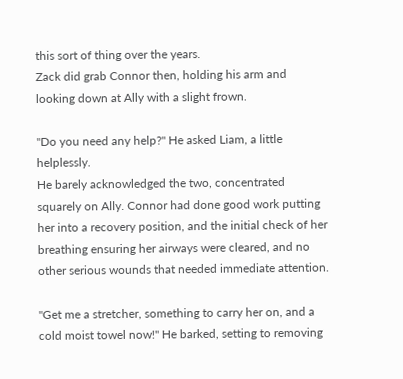this sort of thing over the years.
Zack did grab Connor then, holding his arm and looking down at Ally with a slight frown.

"Do you need any help?" He asked Liam, a little helplessly.
He barely acknowledged the two, concentrated squarely on Ally. Connor had done good work putting her into a recovery position, and the initial check of her breathing ensuring her airways were cleared, and no other serious wounds that needed immediate attention.

"Get me a stretcher, something to carry her on, and a cold moist towel now!" He barked, setting to removing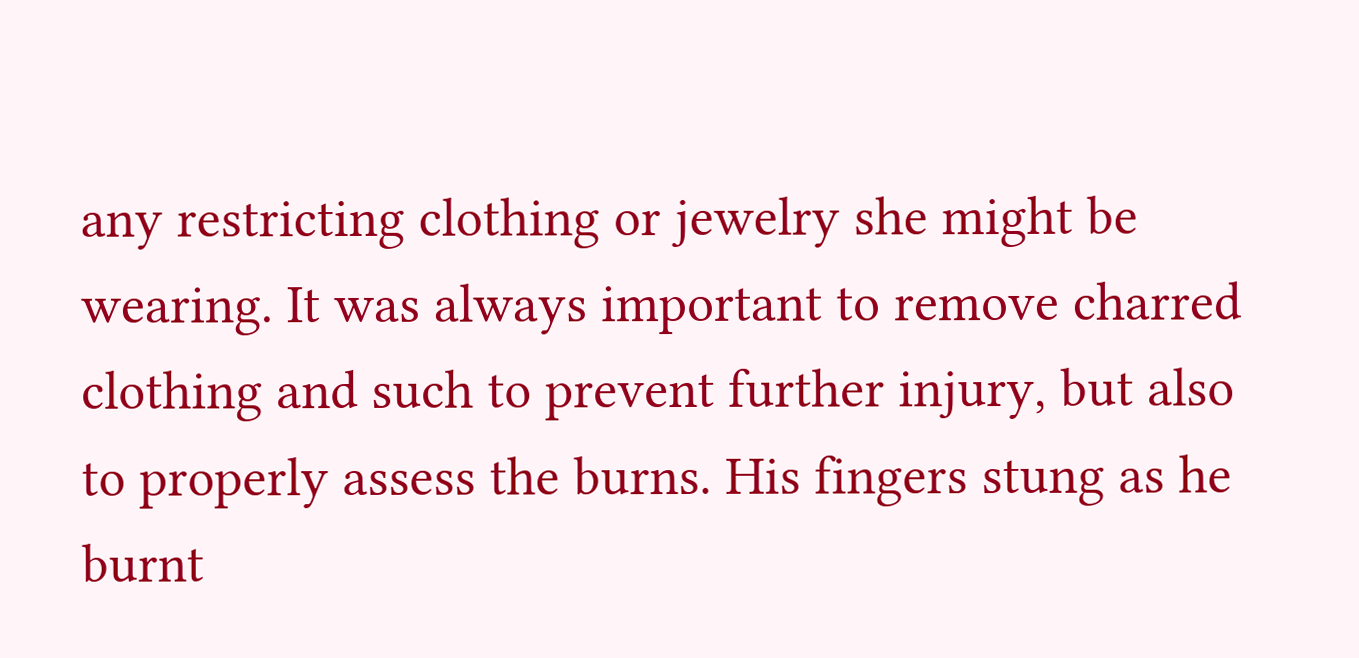any restricting clothing or jewelry she might be wearing. It was always important to remove charred clothing and such to prevent further injury, but also to properly assess the burns. His fingers stung as he burnt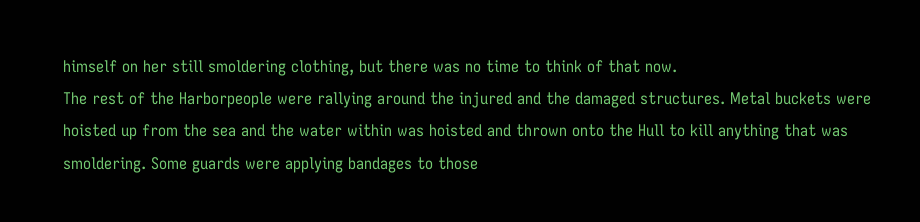himself on her still smoldering clothing, but there was no time to think of that now.
The rest of the Harborpeople were rallying around the injured and the damaged structures. Metal buckets were hoisted up from the sea and the water within was hoisted and thrown onto the Hull to kill anything that was smoldering. Some guards were applying bandages to those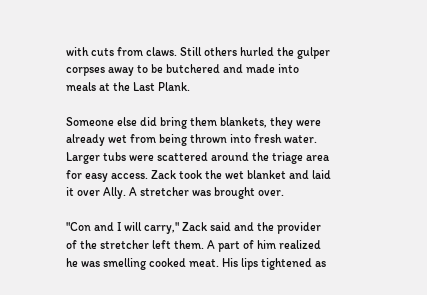with cuts from claws. Still others hurled the gulper corpses away to be butchered and made into meals at the Last Plank.

Someone else did bring them blankets, they were already wet from being thrown into fresh water. Larger tubs were scattered around the triage area for easy access. Zack took the wet blanket and laid it over Ally. A stretcher was brought over.

"Con and I will carry," Zack said and the provider of the stretcher left them. A part of him realized he was smelling cooked meat. His lips tightened as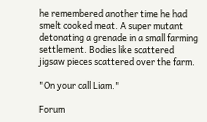he remembered another time he had smelt cooked meat. A super mutant detonating a grenade in a small farming settlement. Bodies like scattered jigsaw pieces scattered over the farm.

"On your call Liam."

Forum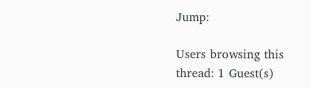Jump:

Users browsing this thread: 1 Guest(s)